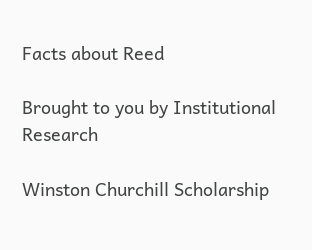Facts about Reed

Brought to you by Institutional Research

Winston Churchill Scholarship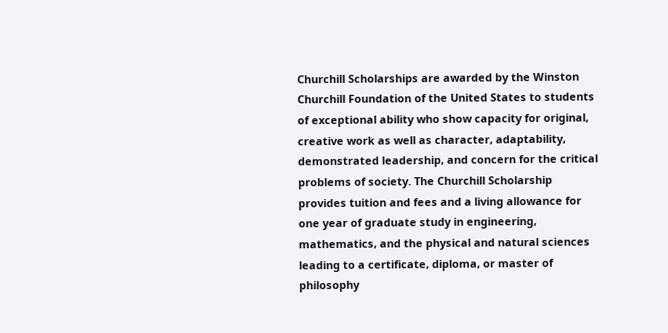Churchill Scholarships are awarded by the Winston Churchill Foundation of the United States to students of exceptional ability who show capacity for original, creative work as well as character, adaptability, demonstrated leadership, and concern for the critical problems of society. The Churchill Scholarship provides tuition and fees and a living allowance for one year of graduate study in engineering, mathematics, and the physical and natural sciences leading to a certificate, diploma, or master of philosophy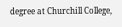degree at Churchill College,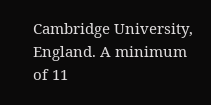Cambridge University, England. A minimum of 11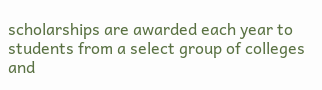scholarships are awarded each year to students from a select group of colleges and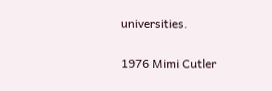universities.

1976 Mimi Cutler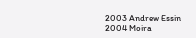2003 Andrew Essin
2004 Moira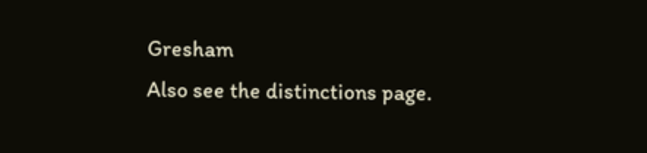Gresham
Also see the distinctions page.